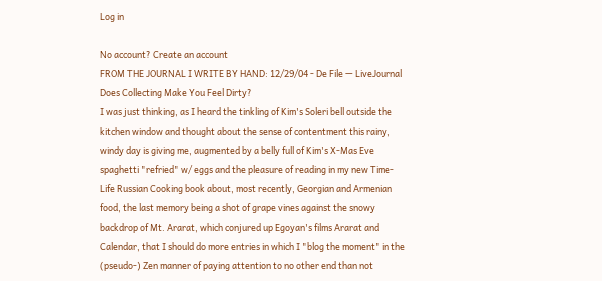Log in

No account? Create an account
FROM THE JOURNAL I WRITE BY HAND: 12/29/04 - De File — LiveJournal
Does Collecting Make You Feel Dirty?
I was just thinking, as I heard the tinkling of Kim's Soleri bell outside the kitchen window and thought about the sense of contentment this rainy, windy day is giving me, augmented by a belly full of Kim's X-Mas Eve spaghetti "refried" w/ eggs and the pleasure of reading in my new Time-Life Russian Cooking book about, most recently, Georgian and Armenian food, the last memory being a shot of grape vines against the snowy backdrop of Mt. Ararat, which conjured up Egoyan's films Ararat and Calendar, that I should do more entries in which I "blog the moment" in the (pseudo-) Zen manner of paying attention to no other end than not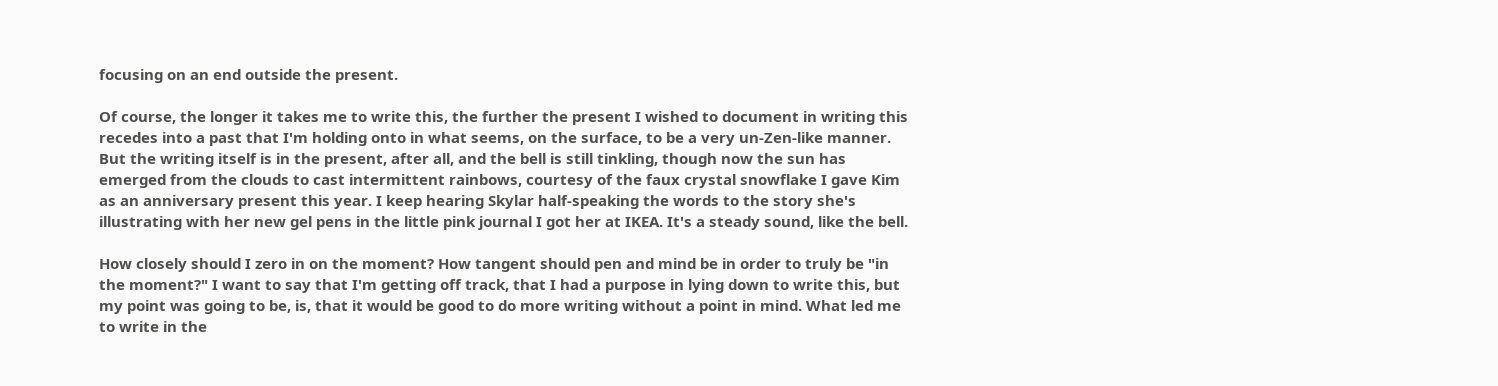focusing on an end outside the present.

Of course, the longer it takes me to write this, the further the present I wished to document in writing this recedes into a past that I'm holding onto in what seems, on the surface, to be a very un-Zen-like manner. But the writing itself is in the present, after all, and the bell is still tinkling, though now the sun has emerged from the clouds to cast intermittent rainbows, courtesy of the faux crystal snowflake I gave Kim as an anniversary present this year. I keep hearing Skylar half-speaking the words to the story she's illustrating with her new gel pens in the little pink journal I got her at IKEA. It's a steady sound, like the bell.

How closely should I zero in on the moment? How tangent should pen and mind be in order to truly be "in the moment?" I want to say that I'm getting off track, that I had a purpose in lying down to write this, but my point was going to be, is, that it would be good to do more writing without a point in mind. What led me to write in the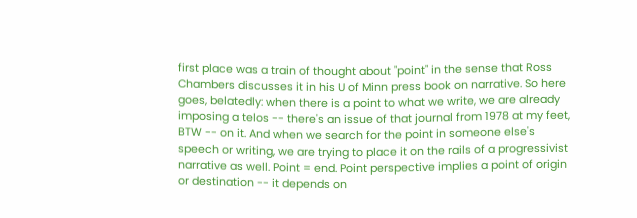first place was a train of thought about "point" in the sense that Ross Chambers discusses it in his U of Minn press book on narrative. So here goes, belatedly: when there is a point to what we write, we are already imposing a telos -- there's an issue of that journal from 1978 at my feet, BTW -- on it. And when we search for the point in someone else's speech or writing, we are trying to place it on the rails of a progressivist narrative as well. Point = end. Point perspective implies a point of origin or destination -- it depends on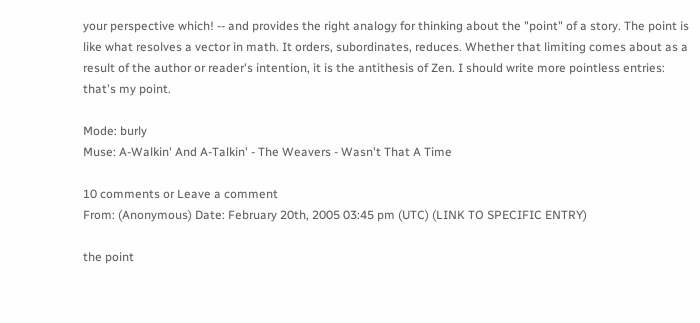your perspective which! -- and provides the right analogy for thinking about the "point" of a story. The point is like what resolves a vector in math. It orders, subordinates, reduces. Whether that limiting comes about as a result of the author or reader's intention, it is the antithesis of Zen. I should write more pointless entries: that's my point.

Mode: burly
Muse: A-Walkin' And A-Talkin' - The Weavers - Wasn't That A Time

10 comments or Leave a comment
From: (Anonymous) Date: February 20th, 2005 03:45 pm (UTC) (LINK TO SPECIFIC ENTRY)

the point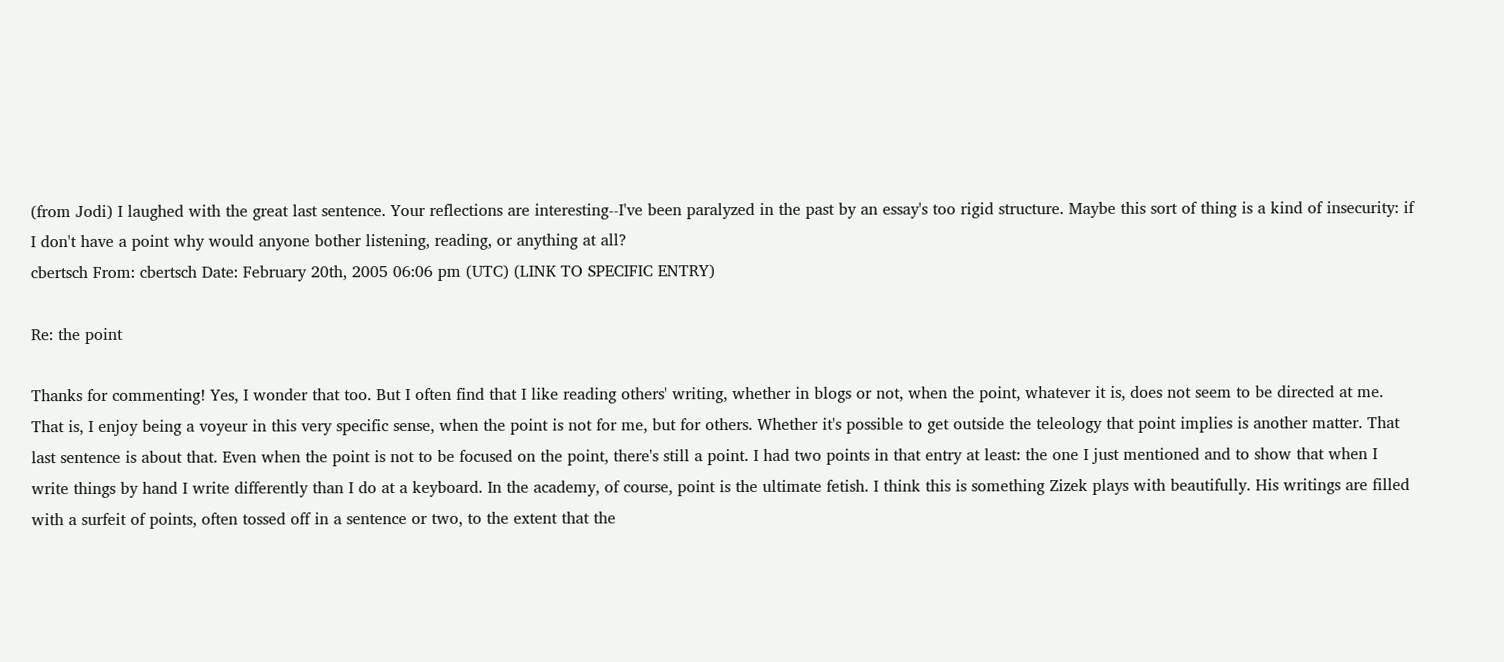(from Jodi) I laughed with the great last sentence. Your reflections are interesting--I've been paralyzed in the past by an essay's too rigid structure. Maybe this sort of thing is a kind of insecurity: if I don't have a point why would anyone bother listening, reading, or anything at all?
cbertsch From: cbertsch Date: February 20th, 2005 06:06 pm (UTC) (LINK TO SPECIFIC ENTRY)

Re: the point

Thanks for commenting! Yes, I wonder that too. But I often find that I like reading others' writing, whether in blogs or not, when the point, whatever it is, does not seem to be directed at me. That is, I enjoy being a voyeur in this very specific sense, when the point is not for me, but for others. Whether it's possible to get outside the teleology that point implies is another matter. That last sentence is about that. Even when the point is not to be focused on the point, there's still a point. I had two points in that entry at least: the one I just mentioned and to show that when I write things by hand I write differently than I do at a keyboard. In the academy, of course, point is the ultimate fetish. I think this is something Zizek plays with beautifully. His writings are filled with a surfeit of points, often tossed off in a sentence or two, to the extent that the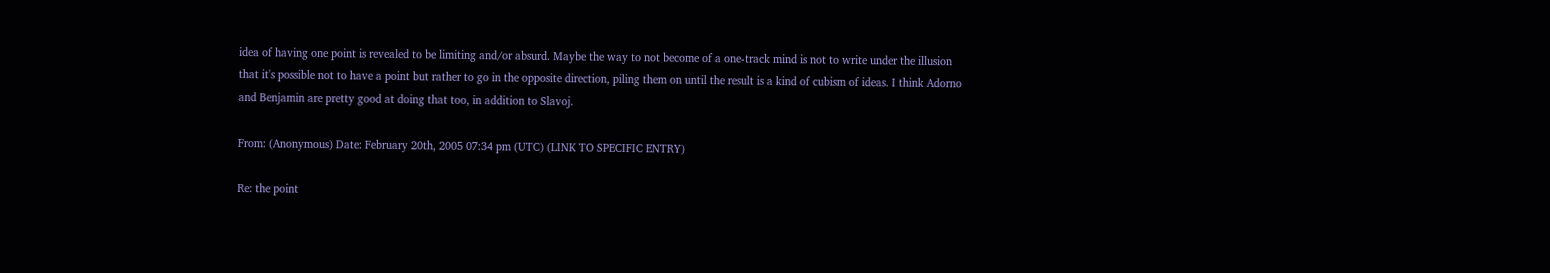idea of having one point is revealed to be limiting and/or absurd. Maybe the way to not become of a one-track mind is not to write under the illusion that it's possible not to have a point but rather to go in the opposite direction, piling them on until the result is a kind of cubism of ideas. I think Adorno and Benjamin are pretty good at doing that too, in addition to Slavoj.

From: (Anonymous) Date: February 20th, 2005 07:34 pm (UTC) (LINK TO SPECIFIC ENTRY)

Re: the point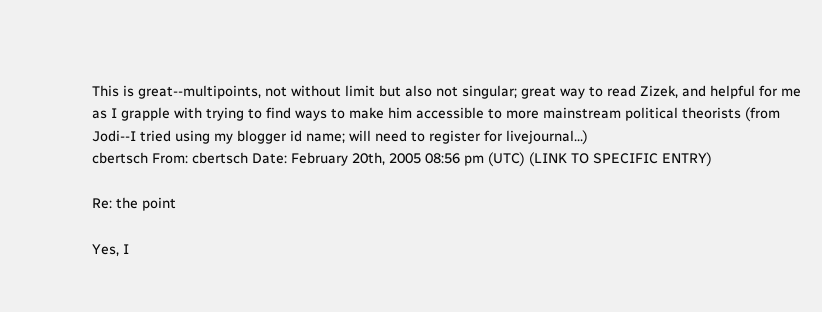This is great--multipoints, not without limit but also not singular; great way to read Zizek, and helpful for me as I grapple with trying to find ways to make him accessible to more mainstream political theorists (from Jodi--I tried using my blogger id name; will need to register for livejournal...)
cbertsch From: cbertsch Date: February 20th, 2005 08:56 pm (UTC) (LINK TO SPECIFIC ENTRY)

Re: the point

Yes, I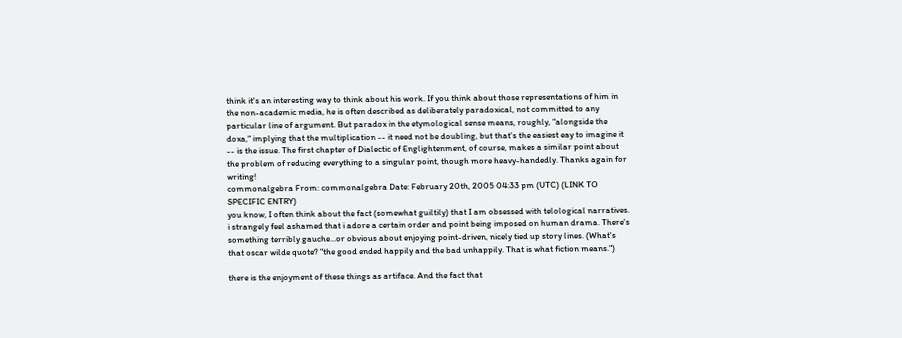think it's an interesting way to think about his work. If you think about those representations of him in the non-academic media, he is often described as deliberately paradoxical, not committed to any particular line of argument. But paradox in the etymological sense means, roughly, "alongside the doxa," implying that the multiplication -- it need not be doubling, but that's the easiest eay to imagine it -- is the issue. The first chapter of Dialectic of Englightenment, of course, makes a similar point about the problem of reducing everything to a singular point, though more heavy-handedly. Thanks again for writing!
commonalgebra From: commonalgebra Date: February 20th, 2005 04:33 pm (UTC) (LINK TO SPECIFIC ENTRY)
you know, I often think about the fact (somewhat guiltily) that I am obsessed with telological narratives. i strangely feel ashamed that i adore a certain order and point being imposed on human drama. There's something terribly gauche...or obvious about enjoying point-driven, nicely tied up story lines. (What's that oscar wilde quote? "the good ended happily and the bad unhappily. That is what fiction means.")

there is the enjoyment of these things as artiface. And the fact that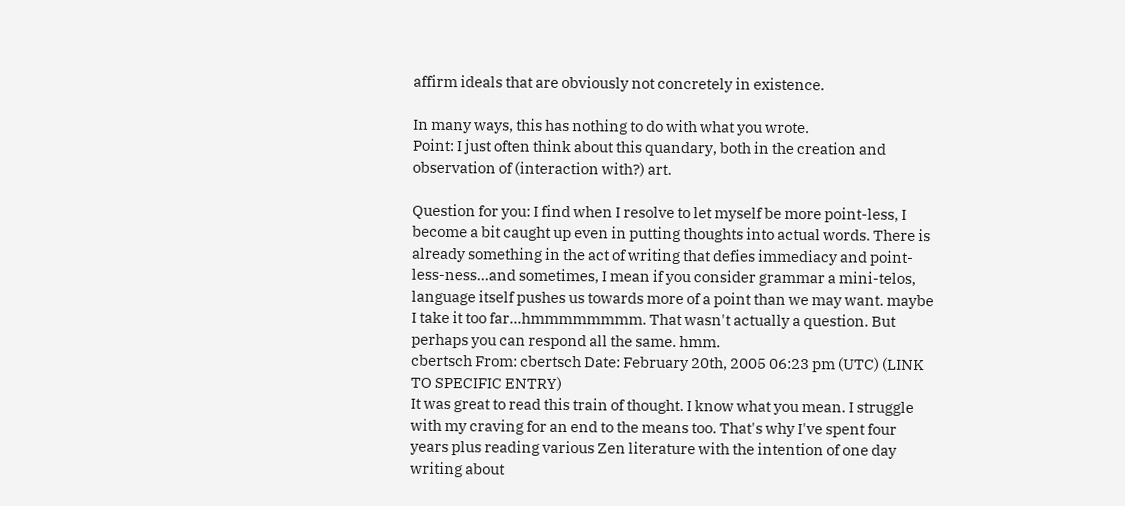affirm ideals that are obviously not concretely in existence.

In many ways, this has nothing to do with what you wrote.
Point: I just often think about this quandary, both in the creation and observation of (interaction with?) art.

Question for you: I find when I resolve to let myself be more point-less, I become a bit caught up even in putting thoughts into actual words. There is already something in the act of writing that defies immediacy and point-less-ness...and sometimes, I mean if you consider grammar a mini-telos, language itself pushes us towards more of a point than we may want. maybe I take it too far...hmmmmmmmm. That wasn't actually a question. But perhaps you can respond all the same. hmm.
cbertsch From: cbertsch Date: February 20th, 2005 06:23 pm (UTC) (LINK TO SPECIFIC ENTRY)
It was great to read this train of thought. I know what you mean. I struggle with my craving for an end to the means too. That's why I've spent four years plus reading various Zen literature with the intention of one day writing about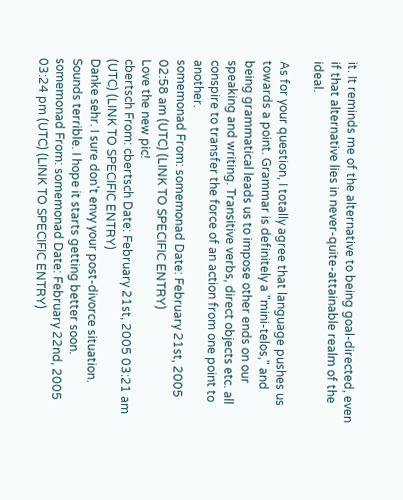it. It reminds me of the alternative to being goal-directed, even if that alternative lies in never-quite-attainable realm of the ideal.

As for your question, I totally agree that language pushes us towards a point. Grammar is definitely a "mini-telos," and being grammatical leads us to impose other ends on our speaking and writing. Transitive verbs, direct objects etc. all conspire to transfer the force of an action from one point to another.
somemonad From: somemonad Date: February 21st, 2005 02:58 am (UTC) (LINK TO SPECIFIC ENTRY)
Love the new pic!
cbertsch From: cbertsch Date: February 21st, 2005 03:21 am (UTC) (LINK TO SPECIFIC ENTRY)
Danke sehr. I sure don't envy your post-divorce situation. Sounds terrible. I hope it starts getting better soon.
somemonad From: somemonad Date: February 22nd, 2005 03:24 pm (UTC) (LINK TO SPECIFIC ENTRY)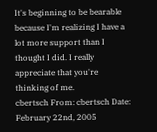It's beginning to be bearable because I'm realizing I have a lot more support than I thought I did. I really appreciate that you're thinking of me.
cbertsch From: cbertsch Date: February 22nd, 2005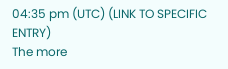04:35 pm (UTC) (LINK TO SPECIFIC ENTRY)
The more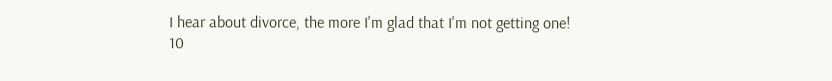I hear about divorce, the more I'm glad that I'm not getting one!
10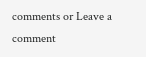comments or Leave a comment